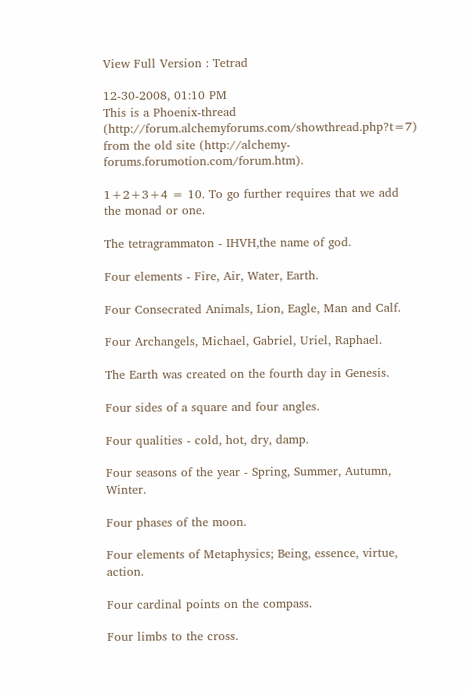View Full Version : Tetrad

12-30-2008, 01:10 PM
This is a Phoenix-thread (http://forum.alchemyforums.com/showthread.php?t=7) from the old site (http://alchemy-forums.forumotion.com/forum.htm).

1+2+3+4 = 10. To go further requires that we add the monad or one.

The tetragrammaton - IHVH,the name of god.

Four elements - Fire, Air, Water, Earth.

Four Consecrated Animals, Lion, Eagle, Man and Calf.

Four Archangels, Michael, Gabriel, Uriel, Raphael.

The Earth was created on the fourth day in Genesis.

Four sides of a square and four angles.

Four qualities - cold, hot, dry, damp.

Four seasons of the year - Spring, Summer, Autumn, Winter.

Four phases of the moon.

Four elements of Metaphysics; Being, essence, virtue, action.

Four cardinal points on the compass.

Four limbs to the cross.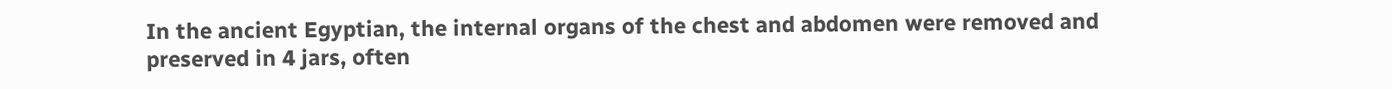In the ancient Egyptian, the internal organs of the chest and abdomen were removed and preserved in 4 jars, often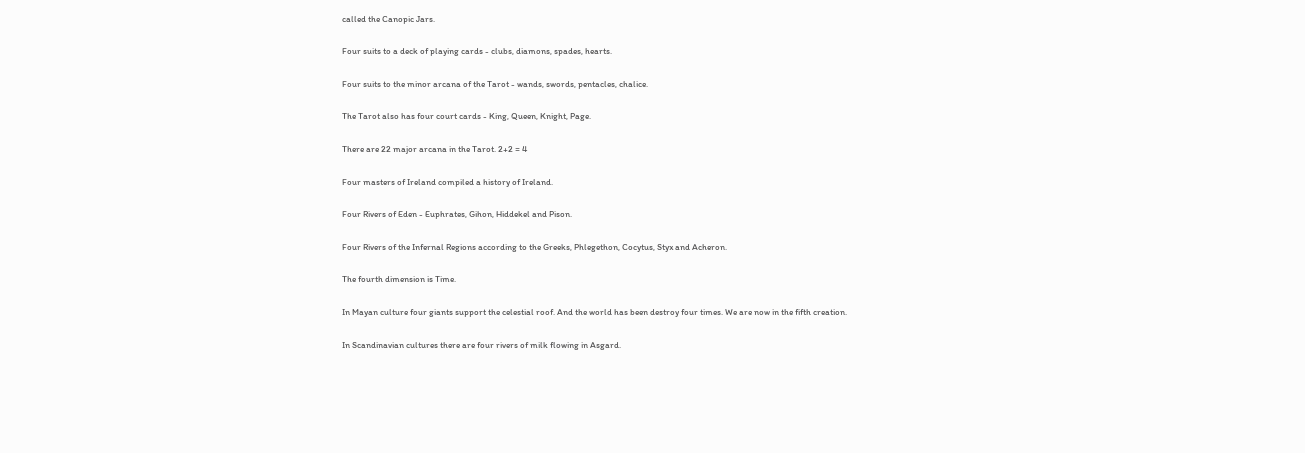called the Canopic Jars.

Four suits to a deck of playing cards - clubs, diamons, spades, hearts.

Four suits to the minor arcana of the Tarot - wands, swords, pentacles, chalice.

The Tarot also has four court cards - King, Queen, Knight, Page.

There are 22 major arcana in the Tarot. 2+2 = 4

Four masters of Ireland compiled a history of Ireland.

Four Rivers of Eden - Euphrates, Gihon, Hiddekel and Pison.

Four Rivers of the Infernal Regions according to the Greeks, Phlegethon, Cocytus, Styx and Acheron.

The fourth dimension is Time.

In Mayan culture four giants support the celestial roof. And the world has been destroy four times. We are now in the fifth creation.

In Scandinavian cultures there are four rivers of milk flowing in Asgard.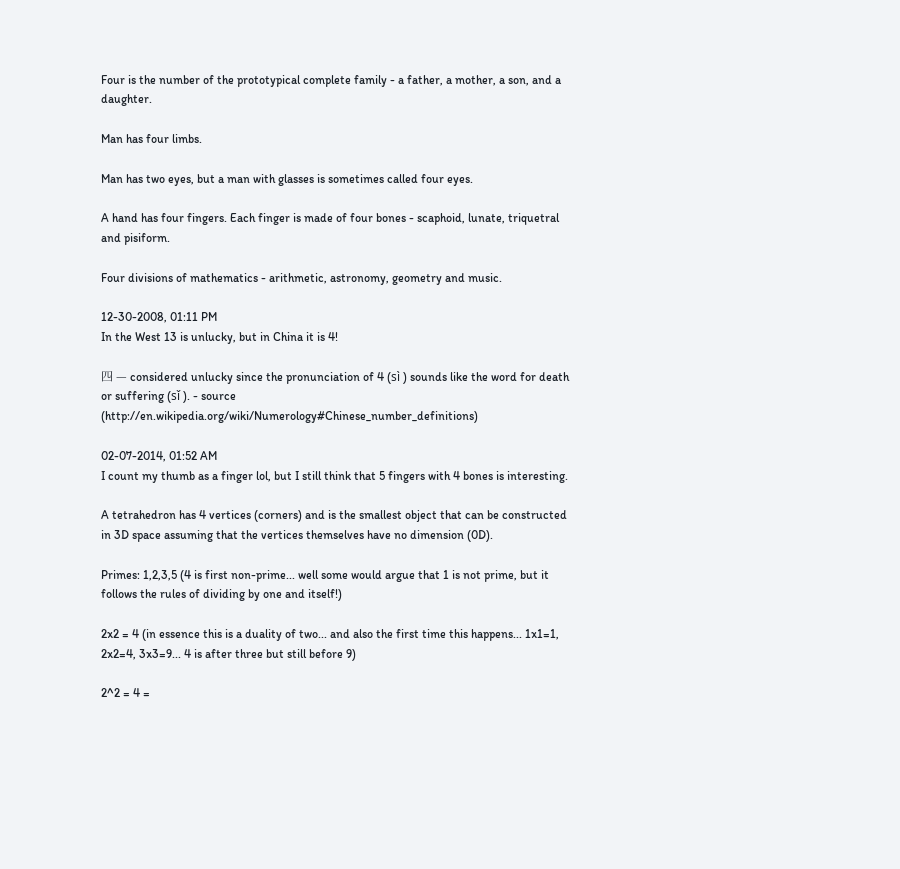Four is the number of the prototypical complete family - a father, a mother, a son, and a daughter.

Man has four limbs.

Man has two eyes, but a man with glasses is sometimes called four eyes.

A hand has four fingers. Each finger is made of four bones - scaphoid, lunate, triquetral and pisiform.

Four divisions of mathematics - arithmetic, astronomy, geometry and music.

12-30-2008, 01:11 PM
In the West 13 is unlucky, but in China it is 4!

四 — considered unlucky since the pronunciation of 4 (sì ) sounds like the word for death or suffering (sǐ ). - source (http://en.wikipedia.org/wiki/Numerology#Chinese_number_definitions)

02-07-2014, 01:52 AM
I count my thumb as a finger lol, but I still think that 5 fingers with 4 bones is interesting.

A tetrahedron has 4 vertices (corners) and is the smallest object that can be constructed in 3D space assuming that the vertices themselves have no dimension (0D).

Primes: 1,2,3,5 (4 is first non-prime... well some would argue that 1 is not prime, but it follows the rules of dividing by one and itself!)

2x2 = 4 (in essence this is a duality of two... and also the first time this happens... 1x1=1, 2x2=4, 3x3=9... 4 is after three but still before 9)

2^2 = 4 =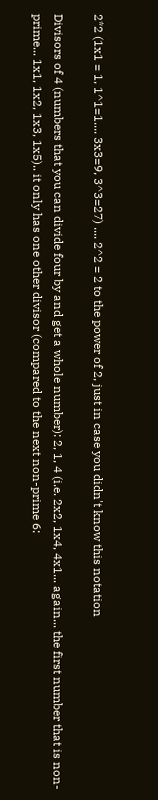2*2 (1x1 = 1, 1^1=1.... 3x3=9, 3^3=27) .... 2^2 = 2 to the power of 2, just in case you didn't know this notation

Divisors of 4 (numbers that you can divide four by and get a whole number): 2, 1, 4 (i.e. 2x2, 1x4, 4x1... again... the first number that is non-prime... 1x1, 1x2, 1x3, 1x5).. it only has one other divisor (compared to the next non-prime 6: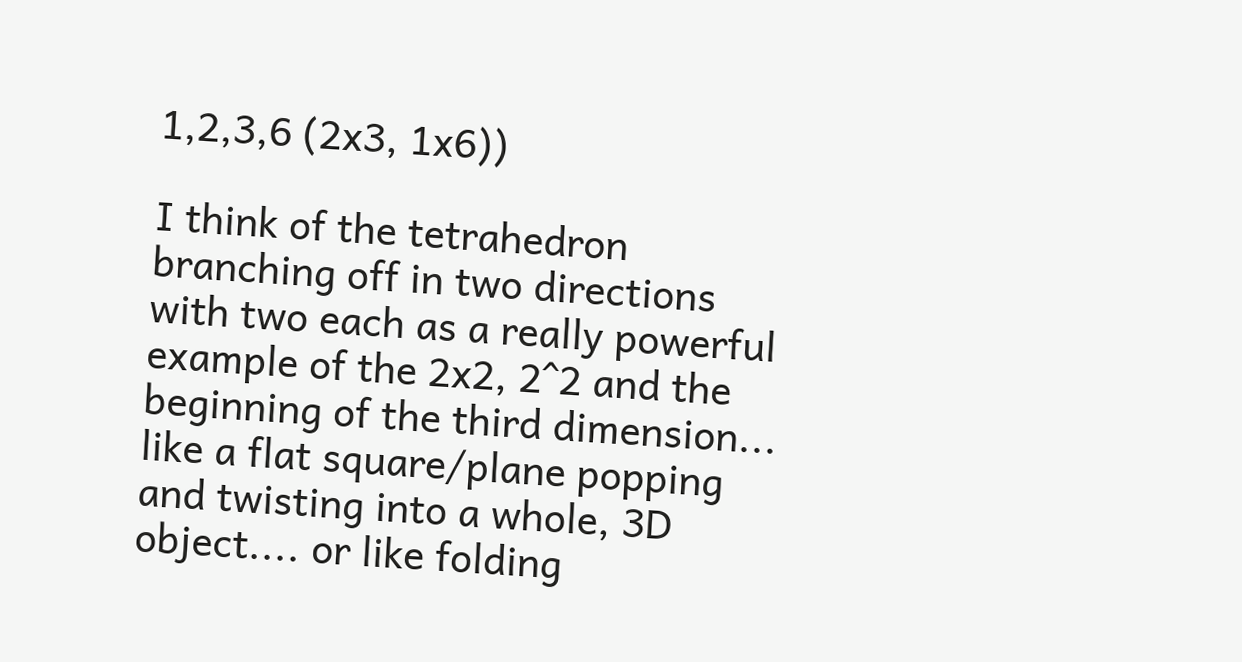1,2,3,6 (2x3, 1x6))

I think of the tetrahedron branching off in two directions with two each as a really powerful example of the 2x2, 2^2 and the beginning of the third dimension... like a flat square/plane popping and twisting into a whole, 3D object.... or like folding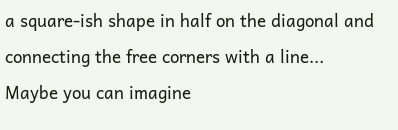a square-ish shape in half on the diagonal and connecting the free corners with a line...
Maybe you can imagine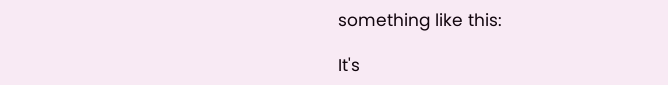something like this:

It's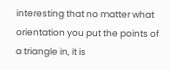interesting that no matter what orientation you put the points of a triangle in, it is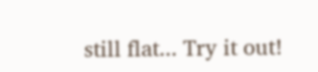still flat... Try it out!